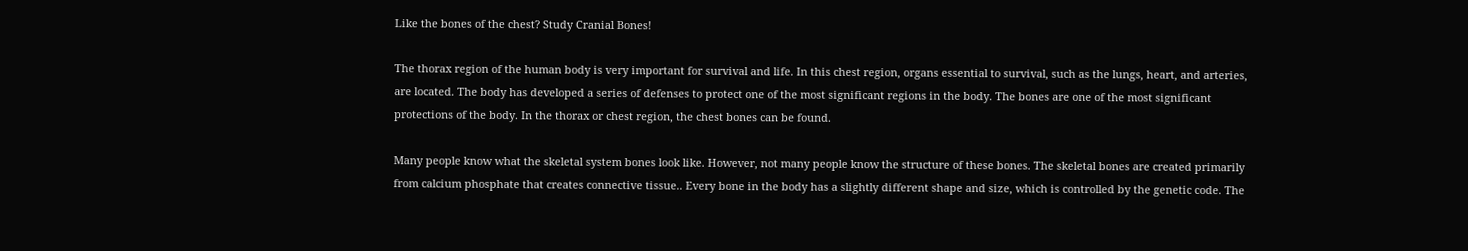Like the bones of the chest? Study Cranial Bones!

The thorax region of the human body is very important for survival and life. In this chest region, organs essential to survival, such as the lungs, heart, and arteries, are located. The body has developed a series of defenses to protect one of the most significant regions in the body. The bones are one of the most significant protections of the body. In the thorax or chest region, the chest bones can be found.

Many people know what the skeletal system bones look like. However, not many people know the structure of these bones. The skeletal bones are created primarily from calcium phosphate that creates connective tissue.. Every bone in the body has a slightly different shape and size, which is controlled by the genetic code. The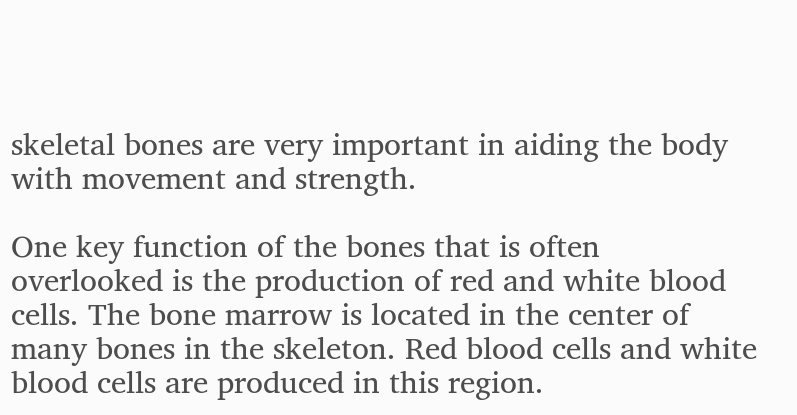skeletal bones are very important in aiding the body with movement and strength.

One key function of the bones that is often overlooked is the production of red and white blood cells. The bone marrow is located in the center of many bones in the skeleton. Red blood cells and white blood cells are produced in this region.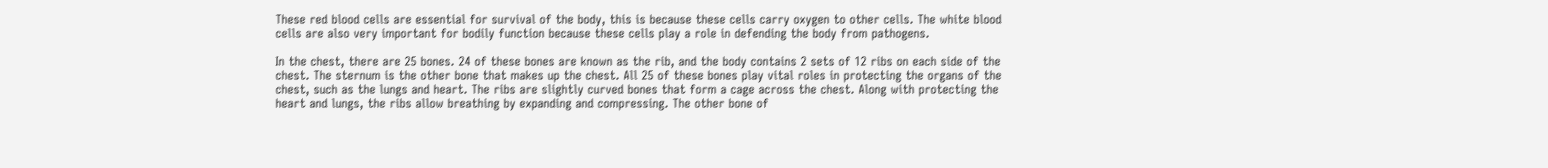These red blood cells are essential for survival of the body, this is because these cells carry oxygen to other cells. The white blood cells are also very important for bodily function because these cells play a role in defending the body from pathogens.

In the chest, there are 25 bones. 24 of these bones are known as the rib, and the body contains 2 sets of 12 ribs on each side of the chest. The sternum is the other bone that makes up the chest. All 25 of these bones play vital roles in protecting the organs of the chest, such as the lungs and heart. The ribs are slightly curved bones that form a cage across the chest. Along with protecting the heart and lungs, the ribs allow breathing by expanding and compressing. The other bone of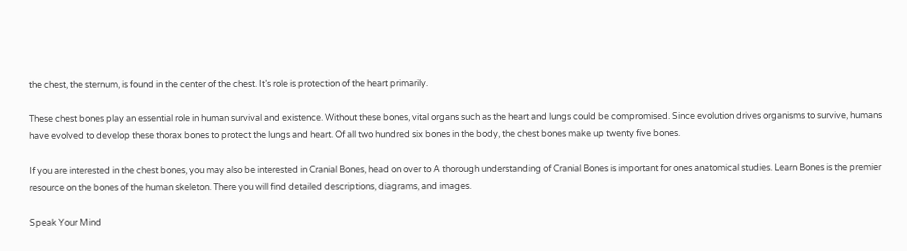the chest, the sternum, is found in the center of the chest. It’s role is protection of the heart primarily.

These chest bones play an essential role in human survival and existence. Without these bones, vital organs such as the heart and lungs could be compromised. Since evolution drives organisms to survive, humans have evolved to develop these thorax bones to protect the lungs and heart. Of all two hundred six bones in the body, the chest bones make up twenty five bones.

If you are interested in the chest bones, you may also be interested in Cranial Bones, head on over to A thorough understanding of Cranial Bones is important for ones anatomical studies. Learn Bones is the premier resource on the bones of the human skeleton. There you will find detailed descriptions, diagrams, and images.

Speak Your Mind